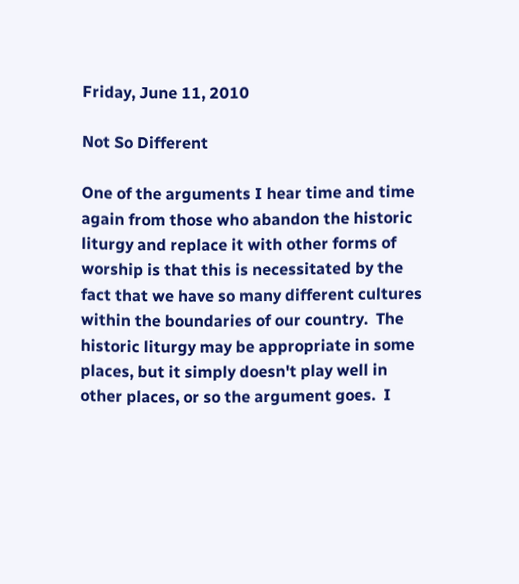Friday, June 11, 2010

Not So Different

One of the arguments I hear time and time again from those who abandon the historic liturgy and replace it with other forms of worship is that this is necessitated by the fact that we have so many different cultures within the boundaries of our country.  The historic liturgy may be appropriate in some places, but it simply doesn't play well in other places, or so the argument goes.  I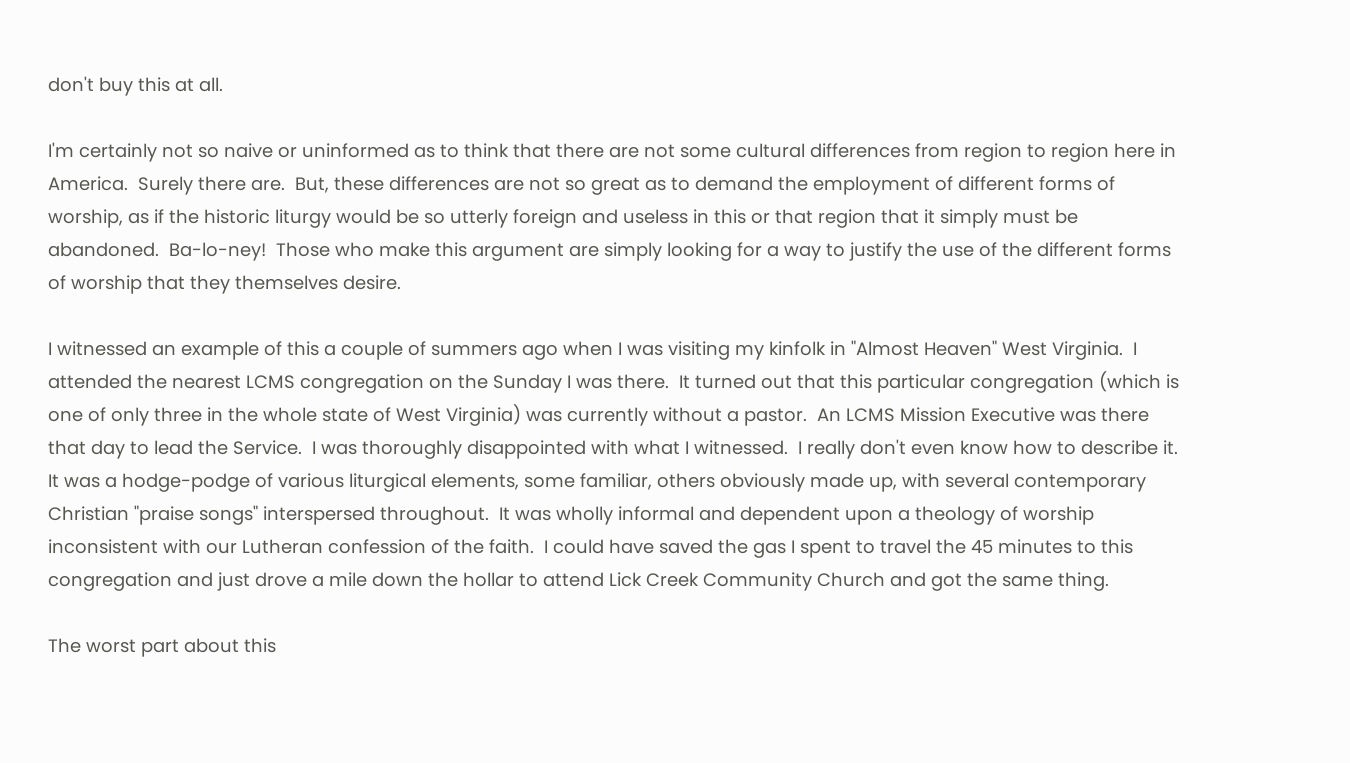don't buy this at all.

I'm certainly not so naive or uninformed as to think that there are not some cultural differences from region to region here in America.  Surely there are.  But, these differences are not so great as to demand the employment of different forms of worship, as if the historic liturgy would be so utterly foreign and useless in this or that region that it simply must be abandoned.  Ba-lo-ney!  Those who make this argument are simply looking for a way to justify the use of the different forms of worship that they themselves desire.

I witnessed an example of this a couple of summers ago when I was visiting my kinfolk in "Almost Heaven" West Virginia.  I attended the nearest LCMS congregation on the Sunday I was there.  It turned out that this particular congregation (which is one of only three in the whole state of West Virginia) was currently without a pastor.  An LCMS Mission Executive was there that day to lead the Service.  I was thoroughly disappointed with what I witnessed.  I really don't even know how to describe it.  It was a hodge-podge of various liturgical elements, some familiar, others obviously made up, with several contemporary Christian "praise songs" interspersed throughout.  It was wholly informal and dependent upon a theology of worship inconsistent with our Lutheran confession of the faith.  I could have saved the gas I spent to travel the 45 minutes to this congregation and just drove a mile down the hollar to attend Lick Creek Community Church and got the same thing.

The worst part about this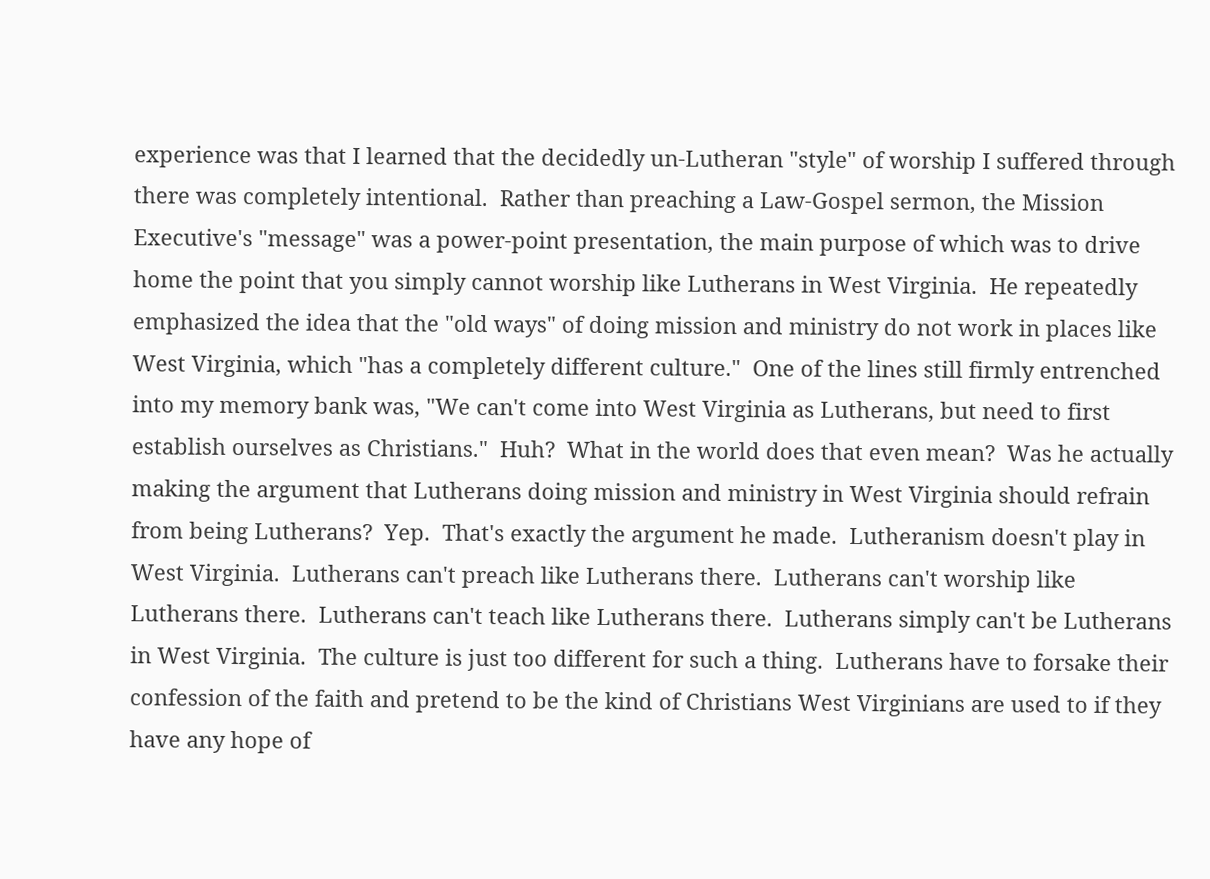experience was that I learned that the decidedly un-Lutheran "style" of worship I suffered through there was completely intentional.  Rather than preaching a Law-Gospel sermon, the Mission Executive's "message" was a power-point presentation, the main purpose of which was to drive home the point that you simply cannot worship like Lutherans in West Virginia.  He repeatedly emphasized the idea that the "old ways" of doing mission and ministry do not work in places like West Virginia, which "has a completely different culture."  One of the lines still firmly entrenched into my memory bank was, "We can't come into West Virginia as Lutherans, but need to first establish ourselves as Christians."  Huh?  What in the world does that even mean?  Was he actually making the argument that Lutherans doing mission and ministry in West Virginia should refrain from being Lutherans?  Yep.  That's exactly the argument he made.  Lutheranism doesn't play in West Virginia.  Lutherans can't preach like Lutherans there.  Lutherans can't worship like Lutherans there.  Lutherans can't teach like Lutherans there.  Lutherans simply can't be Lutherans in West Virginia.  The culture is just too different for such a thing.  Lutherans have to forsake their confession of the faith and pretend to be the kind of Christians West Virginians are used to if they have any hope of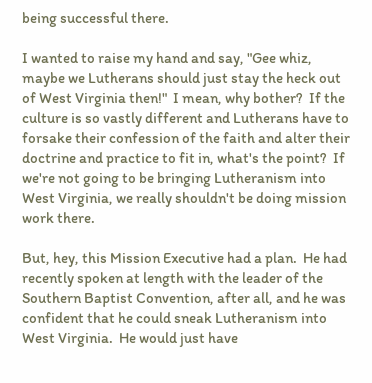being successful there.

I wanted to raise my hand and say, "Gee whiz, maybe we Lutherans should just stay the heck out of West Virginia then!"  I mean, why bother?  If the culture is so vastly different and Lutherans have to forsake their confession of the faith and alter their doctrine and practice to fit in, what's the point?  If we're not going to be bringing Lutheranism into West Virginia, we really shouldn't be doing mission work there.

But, hey, this Mission Executive had a plan.  He had recently spoken at length with the leader of the Southern Baptist Convention, after all, and he was confident that he could sneak Lutheranism into West Virginia.  He would just have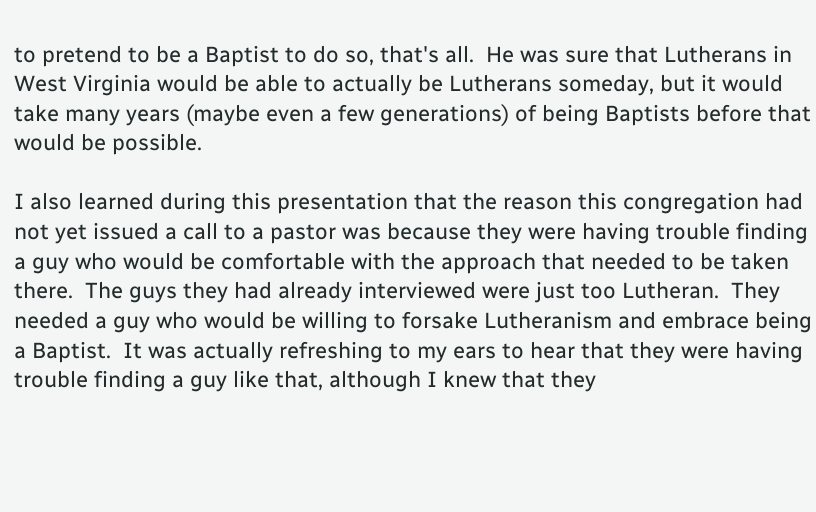to pretend to be a Baptist to do so, that's all.  He was sure that Lutherans in West Virginia would be able to actually be Lutherans someday, but it would take many years (maybe even a few generations) of being Baptists before that would be possible.

I also learned during this presentation that the reason this congregation had not yet issued a call to a pastor was because they were having trouble finding a guy who would be comfortable with the approach that needed to be taken there.  The guys they had already interviewed were just too Lutheran.  They needed a guy who would be willing to forsake Lutheranism and embrace being a Baptist.  It was actually refreshing to my ears to hear that they were having trouble finding a guy like that, although I knew that they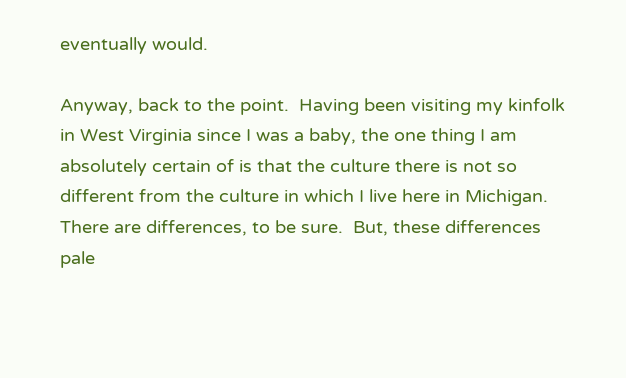eventually would.

Anyway, back to the point.  Having been visiting my kinfolk in West Virginia since I was a baby, the one thing I am absolutely certain of is that the culture there is not so different from the culture in which I live here in Michigan.  There are differences, to be sure.  But, these differences pale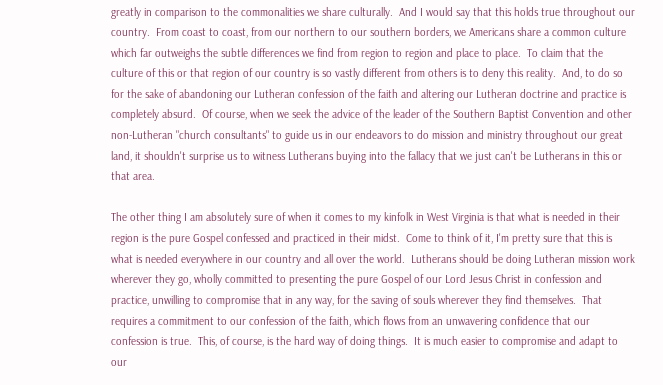greatly in comparison to the commonalities we share culturally.  And I would say that this holds true throughout our country.  From coast to coast, from our northern to our southern borders, we Americans share a common culture which far outweighs the subtle differences we find from region to region and place to place.  To claim that the culture of this or that region of our country is so vastly different from others is to deny this reality.  And, to do so for the sake of abandoning our Lutheran confession of the faith and altering our Lutheran doctrine and practice is completely absurd.  Of course, when we seek the advice of the leader of the Southern Baptist Convention and other non-Lutheran "church consultants" to guide us in our endeavors to do mission and ministry throughout our great land, it shouldn't surprise us to witness Lutherans buying into the fallacy that we just can't be Lutherans in this or that area.

The other thing I am absolutely sure of when it comes to my kinfolk in West Virginia is that what is needed in their region is the pure Gospel confessed and practiced in their midst.  Come to think of it, I'm pretty sure that this is what is needed everywhere in our country and all over the world.  Lutherans should be doing Lutheran mission work wherever they go, wholly committed to presenting the pure Gospel of our Lord Jesus Christ in confession and practice, unwilling to compromise that in any way, for the saving of souls wherever they find themselves.  That requires a commitment to our confession of the faith, which flows from an unwavering confidence that our confession is true.  This, of course, is the hard way of doing things.  It is much easier to compromise and adapt to our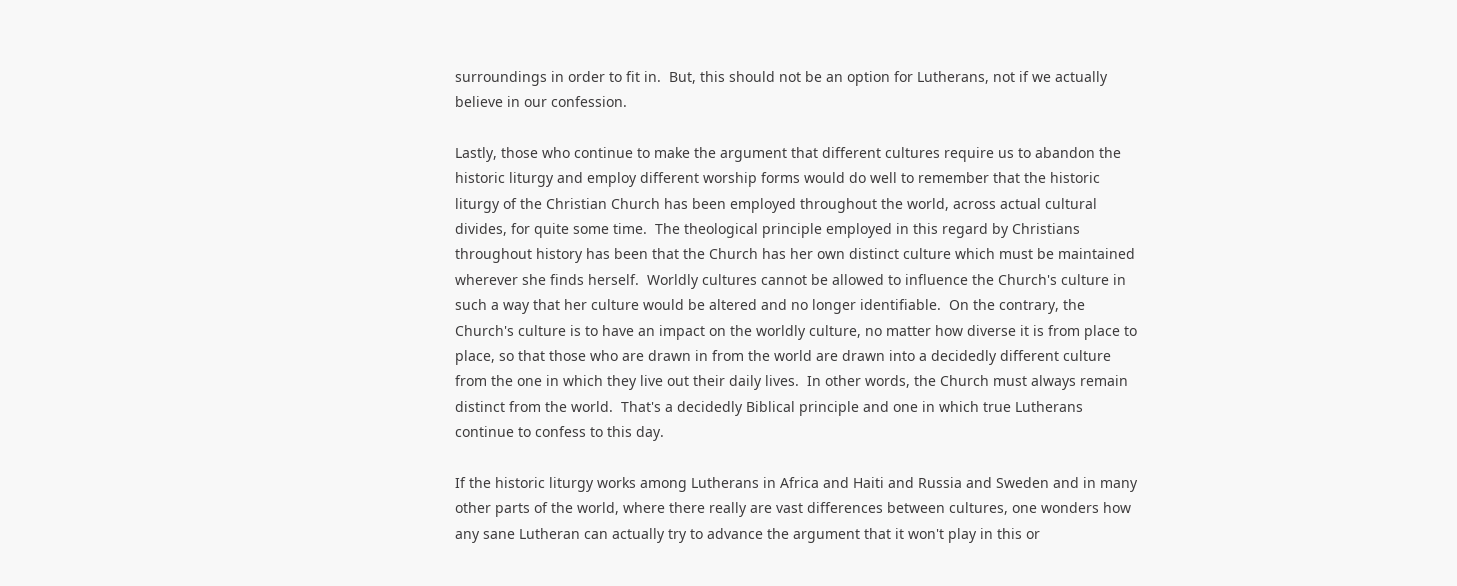surroundings in order to fit in.  But, this should not be an option for Lutherans, not if we actually believe in our confession.

Lastly, those who continue to make the argument that different cultures require us to abandon the historic liturgy and employ different worship forms would do well to remember that the historic liturgy of the Christian Church has been employed throughout the world, across actual cultural divides, for quite some time.  The theological principle employed in this regard by Christians throughout history has been that the Church has her own distinct culture which must be maintained wherever she finds herself.  Worldly cultures cannot be allowed to influence the Church's culture in such a way that her culture would be altered and no longer identifiable.  On the contrary, the Church's culture is to have an impact on the worldly culture, no matter how diverse it is from place to place, so that those who are drawn in from the world are drawn into a decidedly different culture from the one in which they live out their daily lives.  In other words, the Church must always remain distinct from the world.  That's a decidedly Biblical principle and one in which true Lutherans continue to confess to this day.

If the historic liturgy works among Lutherans in Africa and Haiti and Russia and Sweden and in many other parts of the world, where there really are vast differences between cultures, one wonders how any sane Lutheran can actually try to advance the argument that it won't play in this or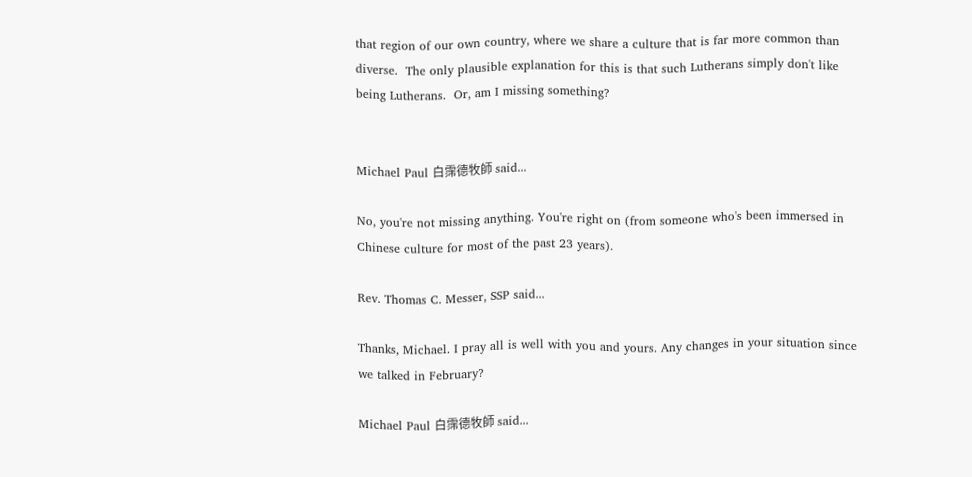that region of our own country, where we share a culture that is far more common than diverse.  The only plausible explanation for this is that such Lutherans simply don't like being Lutherans.  Or, am I missing something?


Michael Paul 白霈德牧師 said...

No, you're not missing anything. You're right on (from someone who's been immersed in Chinese culture for most of the past 23 years).

Rev. Thomas C. Messer, SSP said...

Thanks, Michael. I pray all is well with you and yours. Any changes in your situation since we talked in February?

Michael Paul 白霈德牧師 said...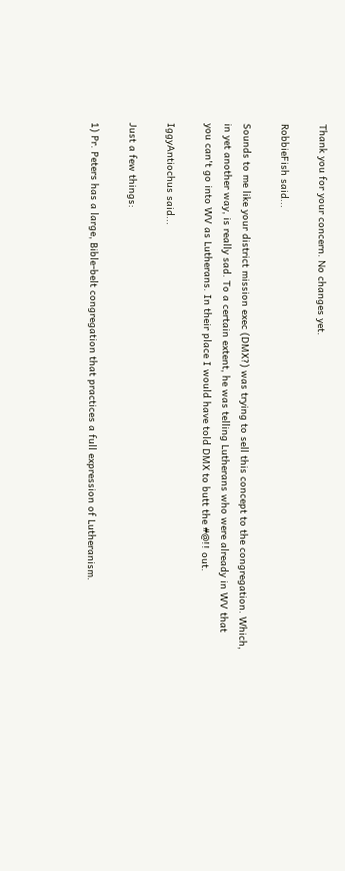Thank you for your concern. No changes yet.

RobbieFish said...

Sounds to me like your district mission exec (DMX?) was trying to sell this concept to the congregation. Which, in yet another way, is really sad. To a certain extent, he was telling Lutherans who were already in WV that you can't go into WV as Lutherans. In their place I would have told DMX to butt the #@!! out.

IggyAntiochus said...

Just a few things:

1) Pr. Peters has a large, Bible-belt congregation that practices a full expression of Lutheranism.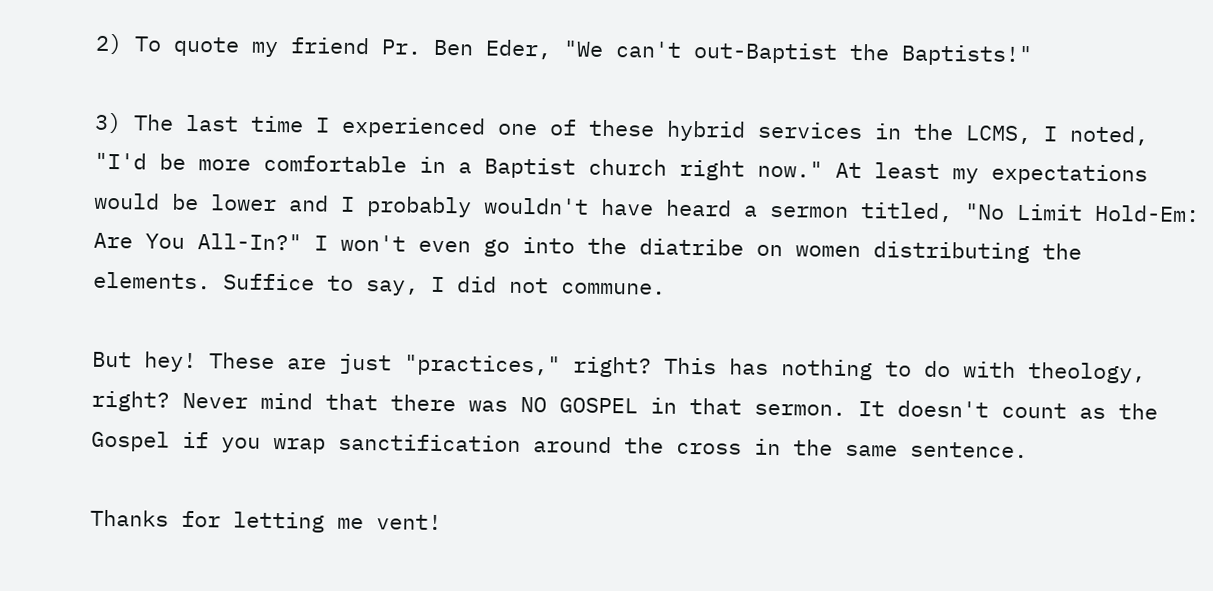2) To quote my friend Pr. Ben Eder, "We can't out-Baptist the Baptists!"

3) The last time I experienced one of these hybrid services in the LCMS, I noted, "I'd be more comfortable in a Baptist church right now." At least my expectations would be lower and I probably wouldn't have heard a sermon titled, "No Limit Hold-Em: Are You All-In?" I won't even go into the diatribe on women distributing the elements. Suffice to say, I did not commune.

But hey! These are just "practices," right? This has nothing to do with theology, right? Never mind that there was NO GOSPEL in that sermon. It doesn't count as the Gospel if you wrap sanctification around the cross in the same sentence.

Thanks for letting me vent!